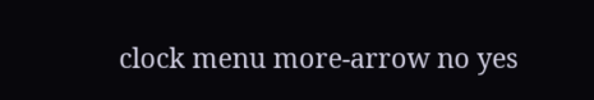clock menu more-arrow no yes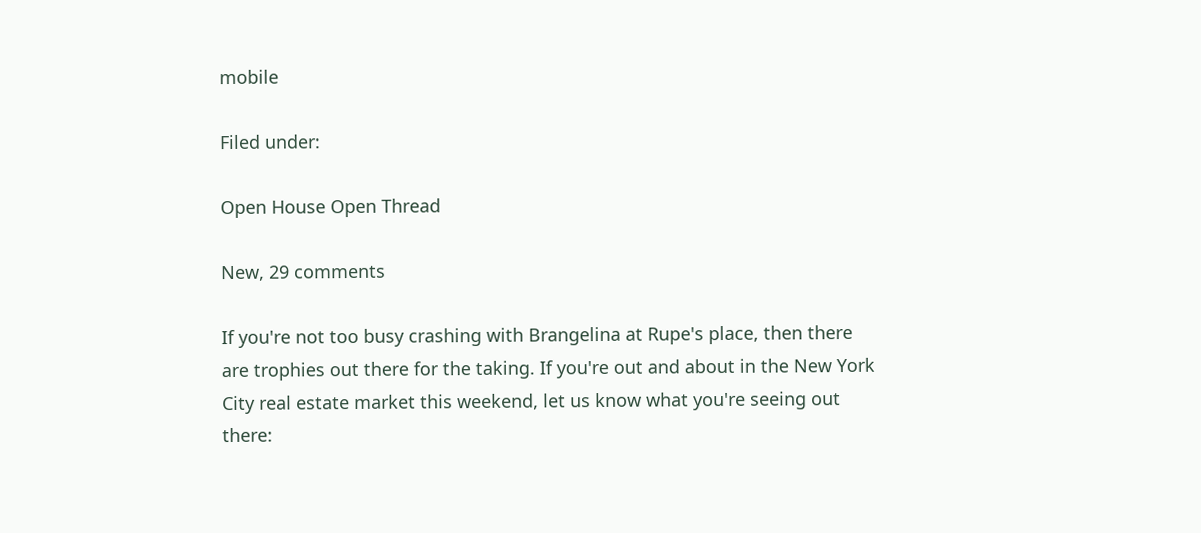mobile

Filed under:

Open House Open Thread

New, 29 comments

If you're not too busy crashing with Brangelina at Rupe's place, then there are trophies out there for the taking. If you're out and about in the New York City real estate market this weekend, let us know what you're seeing out there: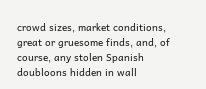crowd sizes, market conditions, great or gruesome finds, and, of course, any stolen Spanish doubloons hidden in wall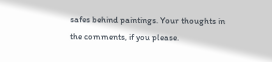safes behind paintings. Your thoughts in the comments, if you please.